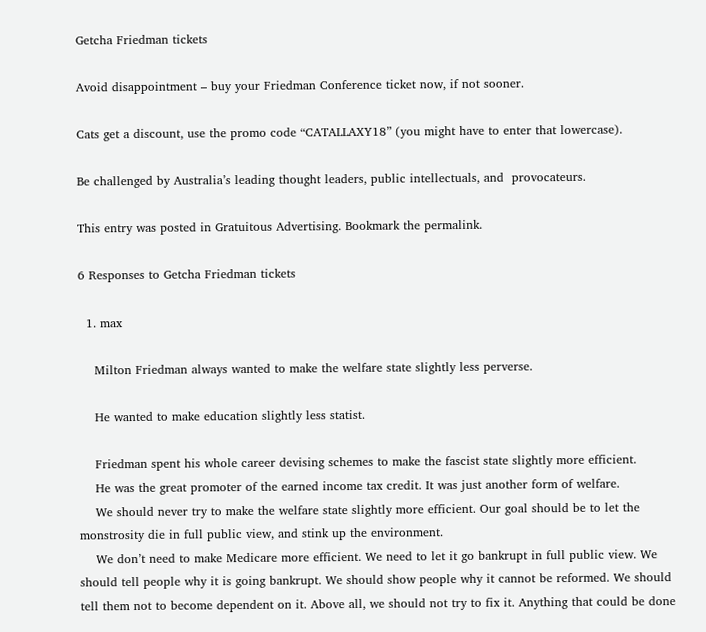Getcha Friedman tickets

Avoid disappointment – buy your Friedman Conference ticket now, if not sooner.

Cats get a discount, use the promo code “CATALLAXY18” (you might have to enter that lowercase).

Be challenged by Australia’s leading thought leaders, public intellectuals, and  provocateurs.

This entry was posted in Gratuitous Advertising. Bookmark the permalink.

6 Responses to Getcha Friedman tickets

  1. max

    Milton Friedman always wanted to make the welfare state slightly less perverse.

    He wanted to make education slightly less statist.

    Friedman spent his whole career devising schemes to make the fascist state slightly more efficient.
    He was the great promoter of the earned income tax credit. It was just another form of welfare.
    We should never try to make the welfare state slightly more efficient. Our goal should be to let the monstrosity die in full public view, and stink up the environment.
    We don’t need to make Medicare more efficient. We need to let it go bankrupt in full public view. We should tell people why it is going bankrupt. We should show people why it cannot be reformed. We should tell them not to become dependent on it. Above all, we should not try to fix it. Anything that could be done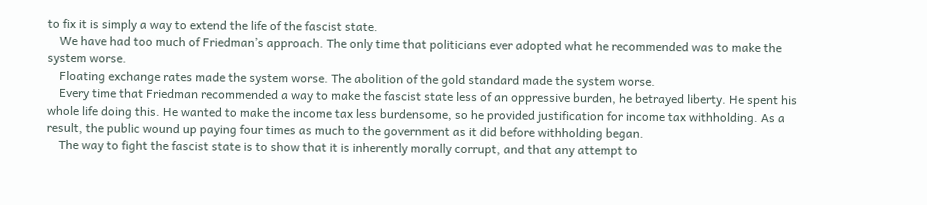to fix it is simply a way to extend the life of the fascist state.
    We have had too much of Friedman’s approach. The only time that politicians ever adopted what he recommended was to make the system worse.
    Floating exchange rates made the system worse. The abolition of the gold standard made the system worse.
    Every time that Friedman recommended a way to make the fascist state less of an oppressive burden, he betrayed liberty. He spent his whole life doing this. He wanted to make the income tax less burdensome, so he provided justification for income tax withholding. As a result, the public wound up paying four times as much to the government as it did before withholding began.
    The way to fight the fascist state is to show that it is inherently morally corrupt, and that any attempt to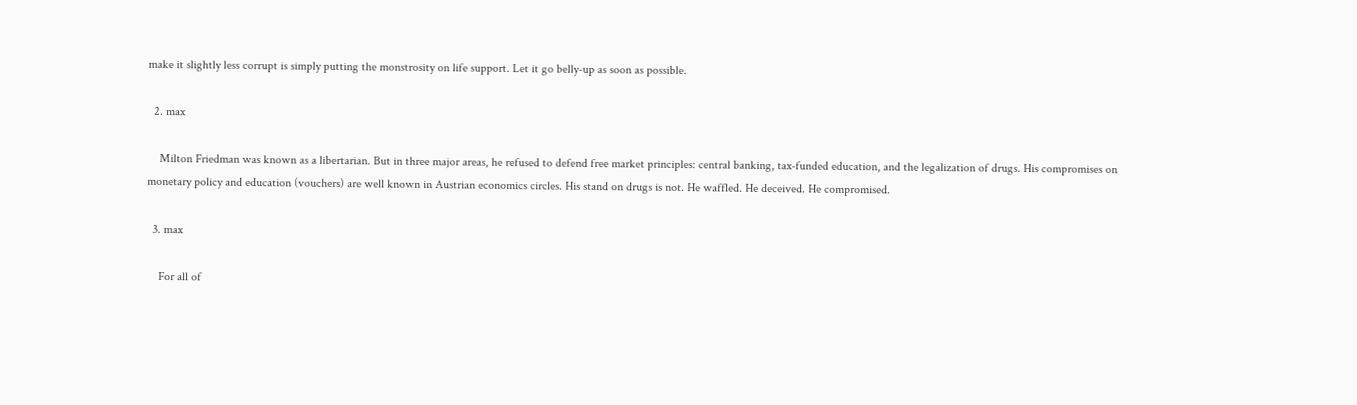make it slightly less corrupt is simply putting the monstrosity on life support. Let it go belly-up as soon as possible.

  2. max

    Milton Friedman was known as a libertarian. But in three major areas, he refused to defend free market principles: central banking, tax-funded education, and the legalization of drugs. His compromises on monetary policy and education (vouchers) are well known in Austrian economics circles. His stand on drugs is not. He waffled. He deceived. He compromised.

  3. max

    For all of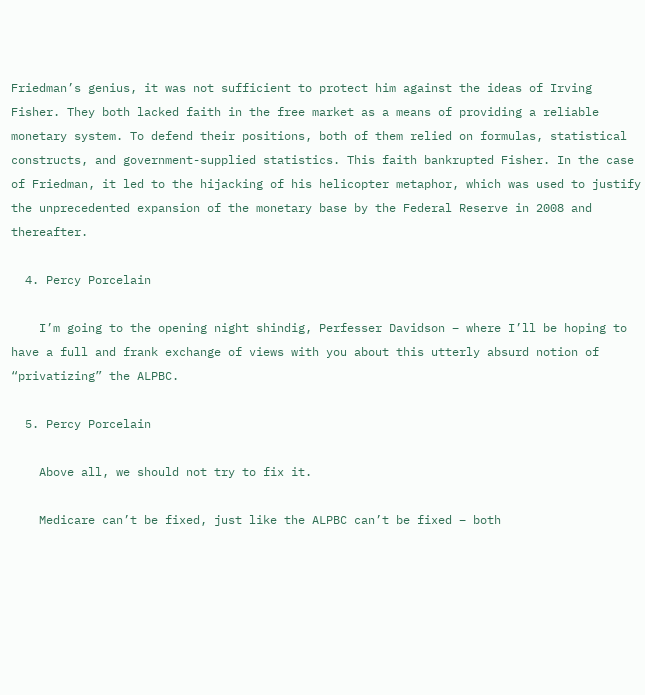Friedman’s genius, it was not sufficient to protect him against the ideas of Irving Fisher. They both lacked faith in the free market as a means of providing a reliable monetary system. To defend their positions, both of them relied on formulas, statistical constructs, and government-supplied statistics. This faith bankrupted Fisher. In the case of Friedman, it led to the hijacking of his helicopter metaphor, which was used to justify the unprecedented expansion of the monetary base by the Federal Reserve in 2008 and thereafter.

  4. Percy Porcelain

    I’m going to the opening night shindig, Perfesser Davidson – where I’ll be hoping to have a full and frank exchange of views with you about this utterly absurd notion of “privatizing” the ALPBC.

  5. Percy Porcelain

    Above all, we should not try to fix it.

    Medicare can’t be fixed, just like the ALPBC can’t be fixed – both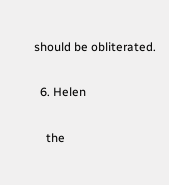should be obliterated.

  6. Helen

    the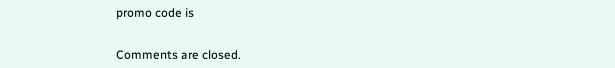promo code is


Comments are closed.